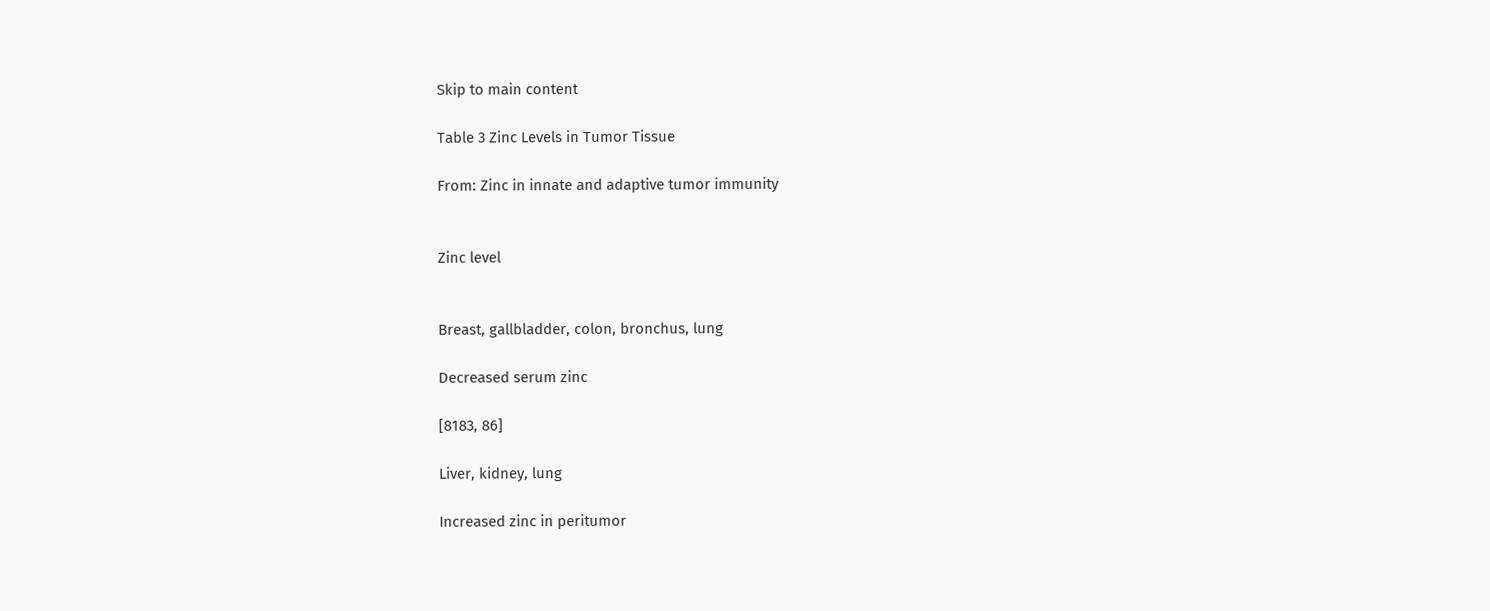Skip to main content

Table 3 Zinc Levels in Tumor Tissue

From: Zinc in innate and adaptive tumor immunity


Zinc level


Breast, gallbladder, colon, bronchus, lung

Decreased serum zinc

[8183, 86]

Liver, kidney, lung

Increased zinc in peritumor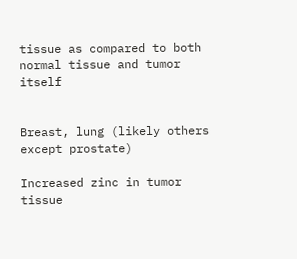tissue as compared to both normal tissue and tumor itself


Breast, lung (likely others except prostate)

Increased zinc in tumor tissue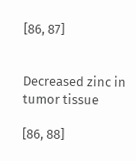[86, 87]


Decreased zinc in tumor tissue

[86, 88]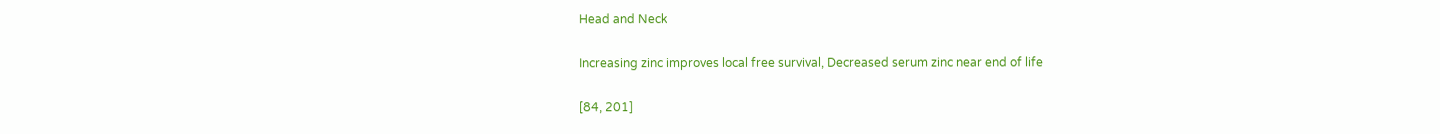Head and Neck

Increasing zinc improves local free survival, Decreased serum zinc near end of life

[84, 201]